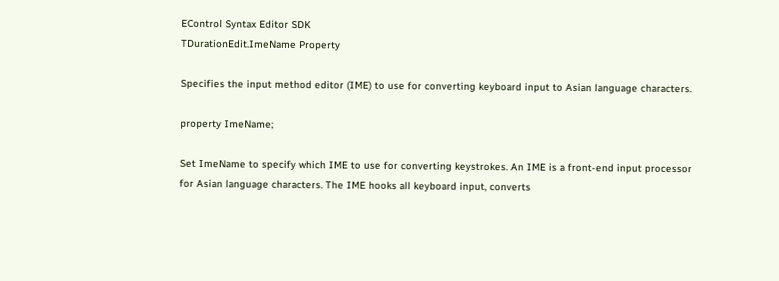EControl Syntax Editor SDK
TDurationEdit.ImeName Property

Specifies the input method editor (IME) to use for converting keyboard input to Asian language characters.

property ImeName;

Set ImeName to specify which IME to use for converting keystrokes. An IME is a front-end input processor for Asian language characters. The IME hooks all keyboard input, converts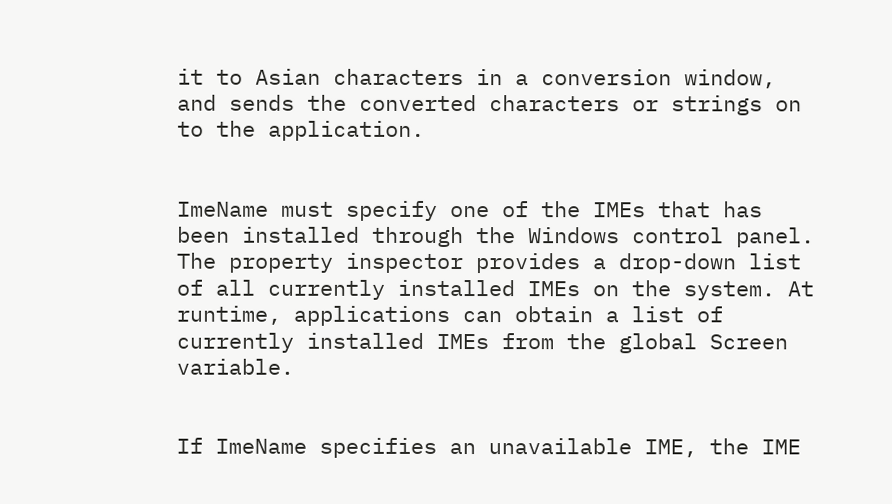it to Asian characters in a conversion window, and sends the converted characters or strings on to the application.


ImeName must specify one of the IMEs that has been installed through the Windows control panel. The property inspector provides a drop-down list of all currently installed IMEs on the system. At runtime, applications can obtain a list of currently installed IMEs from the global Screen variable.


If ImeName specifies an unavailable IME, the IME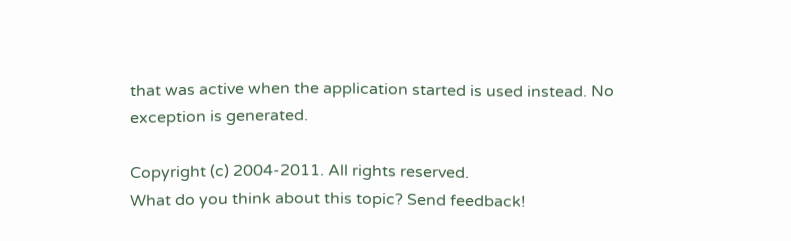that was active when the application started is used instead. No exception is generated.

Copyright (c) 2004-2011. All rights reserved.
What do you think about this topic? Send feedback!